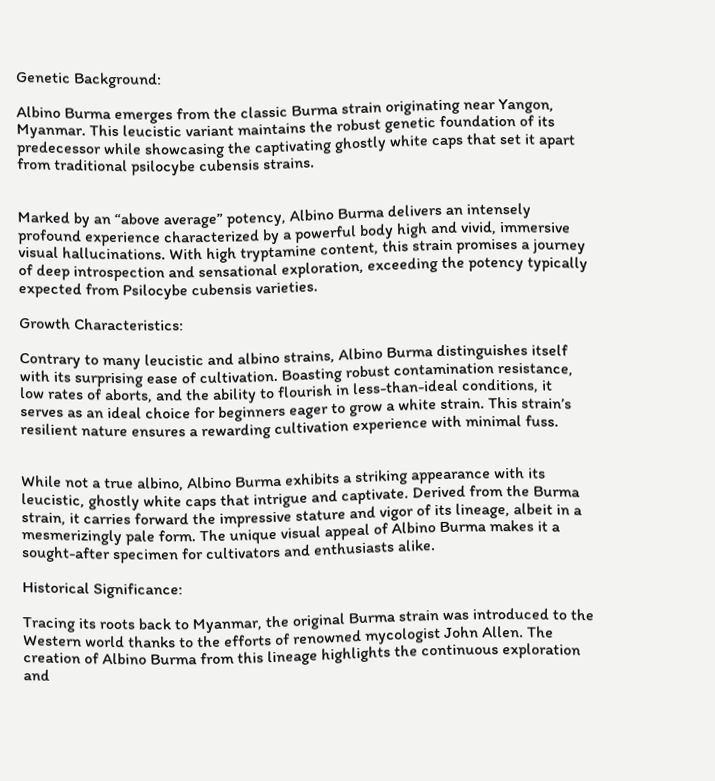Genetic Background:

Albino Burma emerges from the classic Burma strain originating near Yangon, Myanmar. This leucistic variant maintains the robust genetic foundation of its predecessor while showcasing the captivating ghostly white caps that set it apart from traditional psilocybe cubensis strains.


Marked by an “above average” potency, Albino Burma delivers an intensely profound experience characterized by a powerful body high and vivid, immersive visual hallucinations. With high tryptamine content, this strain promises a journey of deep introspection and sensational exploration, exceeding the potency typically expected from Psilocybe cubensis varieties.

Growth Characteristics:

Contrary to many leucistic and albino strains, Albino Burma distinguishes itself with its surprising ease of cultivation. Boasting robust contamination resistance, low rates of aborts, and the ability to flourish in less-than-ideal conditions, it serves as an ideal choice for beginners eager to grow a white strain. This strain’s resilient nature ensures a rewarding cultivation experience with minimal fuss.


While not a true albino, Albino Burma exhibits a striking appearance with its leucistic, ghostly white caps that intrigue and captivate. Derived from the Burma strain, it carries forward the impressive stature and vigor of its lineage, albeit in a mesmerizingly pale form. The unique visual appeal of Albino Burma makes it a sought-after specimen for cultivators and enthusiasts alike.

Historical Significance:

Tracing its roots back to Myanmar, the original Burma strain was introduced to the Western world thanks to the efforts of renowned mycologist John Allen. The creation of Albino Burma from this lineage highlights the continuous exploration and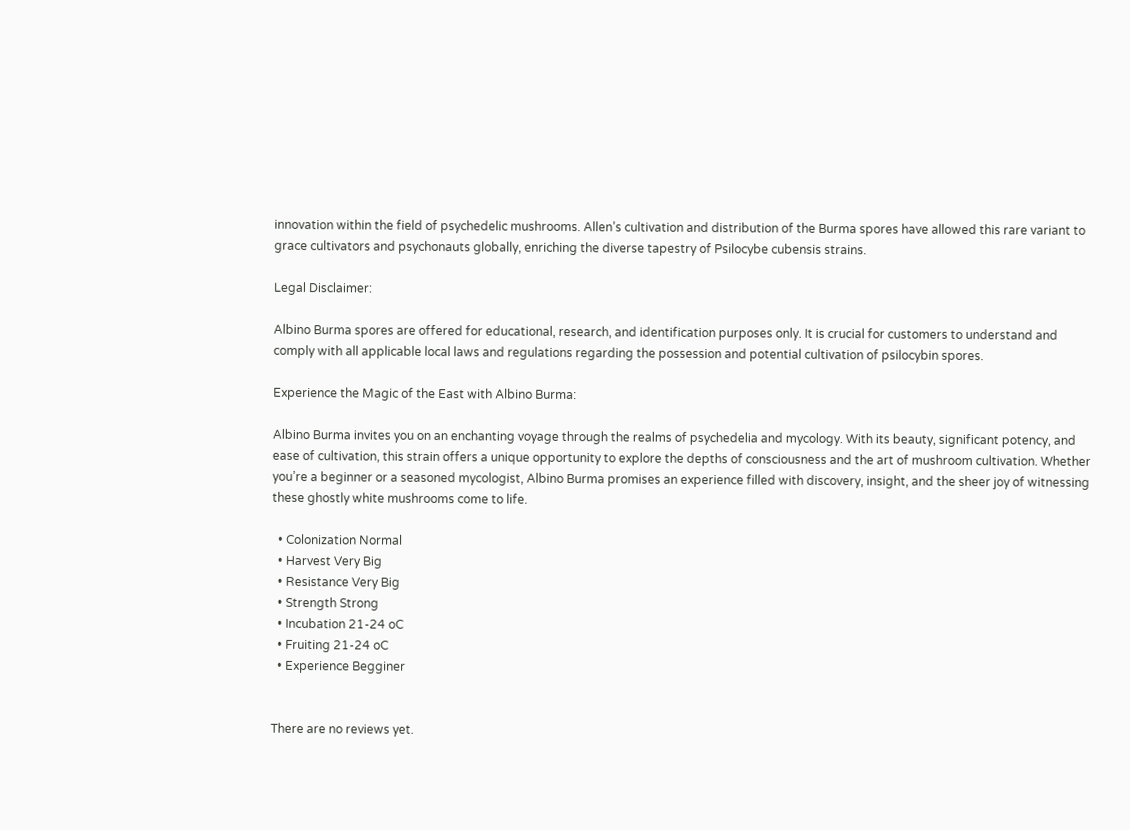innovation within the field of psychedelic mushrooms. Allen’s cultivation and distribution of the Burma spores have allowed this rare variant to grace cultivators and psychonauts globally, enriching the diverse tapestry of Psilocybe cubensis strains.

Legal Disclaimer:

Albino Burma spores are offered for educational, research, and identification purposes only. It is crucial for customers to understand and comply with all applicable local laws and regulations regarding the possession and potential cultivation of psilocybin spores.

Experience the Magic of the East with Albino Burma:

Albino Burma invites you on an enchanting voyage through the realms of psychedelia and mycology. With its beauty, significant potency, and ease of cultivation, this strain offers a unique opportunity to explore the depths of consciousness and the art of mushroom cultivation. Whether you’re a beginner or a seasoned mycologist, Albino Burma promises an experience filled with discovery, insight, and the sheer joy of witnessing these ghostly white mushrooms come to life.

  • Colonization Normal
  • Harvest Very Big
  • Resistance Very Big
  • Strength Strong
  • Incubation 21-24 oC
  • Fruiting 21-24 oC
  • Experience Begginer


There are no reviews yet.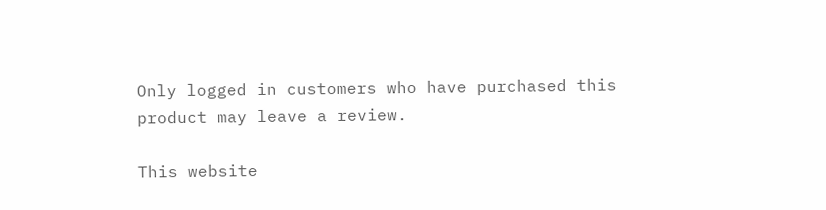Only logged in customers who have purchased this product may leave a review.

This website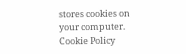stores cookies on your computer. Cookie Policy